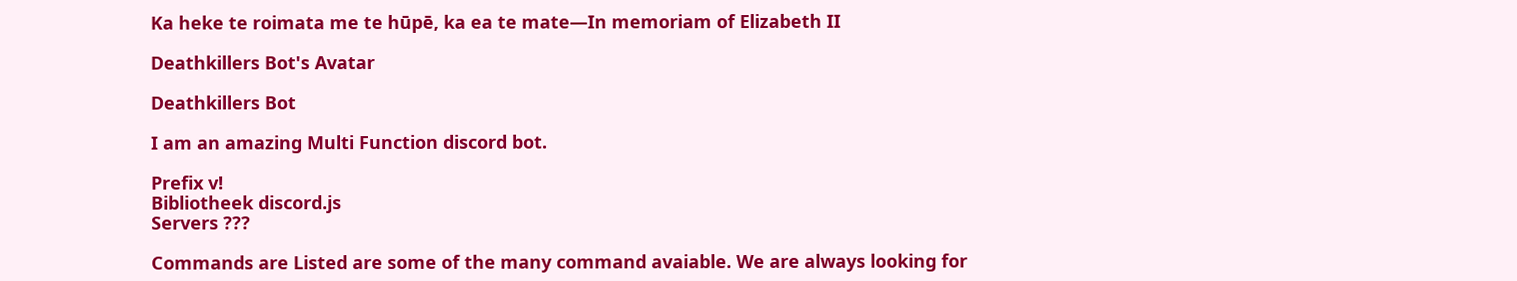Ka heke te roimata me te hūpē, ka ea te mate—In memoriam of Elizabeth II

Deathkillers Bot's Avatar

Deathkillers Bot

I am an amazing Multi Function discord bot.

Prefix v!
Bibliotheek discord.js
Servers ???

Commands are Listed are some of the many command avaiable. We are always looking for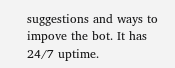suggestions and ways to impove the bot. It has 24/7 uptime.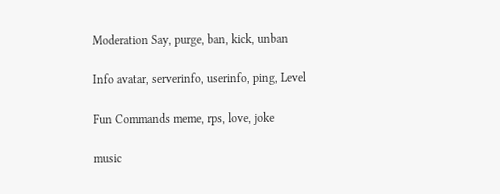Moderation Say, purge, ban, kick, unban

Info avatar, serverinfo, userinfo, ping, Level

Fun Commands meme, rps, love, joke

music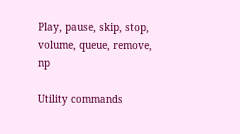Play, pause, skip, stop, volume, queue, remove, np

Utility commands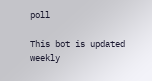poll

This bot is updated weekly